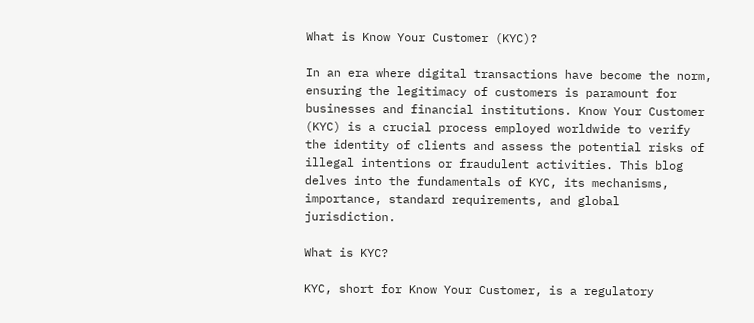What is Know Your Customer (KYC)?

In an era where digital transactions have become the norm, ensuring the legitimacy of customers is paramount for businesses and financial institutions. Know Your Customer (KYC) is a crucial process employed worldwide to verify the identity of clients and assess the potential risks of illegal intentions or fraudulent activities. This blog delves into the fundamentals of KYC, its mechanisms, importance, standard requirements, and global jurisdiction.

What is KYC?

KYC, short for Know Your Customer, is a regulatory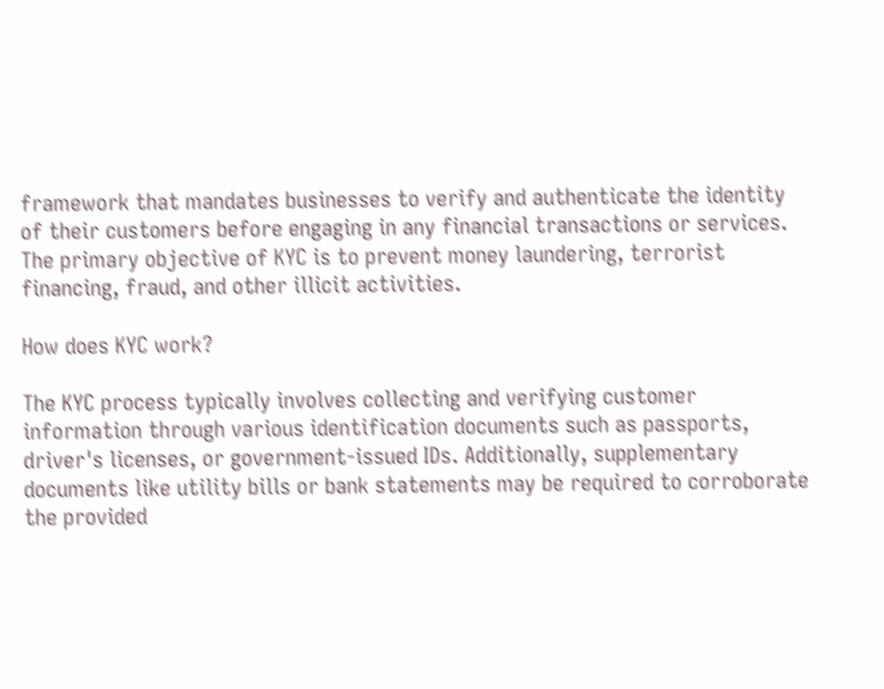framework that mandates businesses to verify and authenticate the identity of their customers before engaging in any financial transactions or services. The primary objective of KYC is to prevent money laundering, terrorist financing, fraud, and other illicit activities.

How does KYC work?

The KYC process typically involves collecting and verifying customer information through various identification documents such as passports, driver's licenses, or government-issued IDs. Additionally, supplementary documents like utility bills or bank statements may be required to corroborate the provided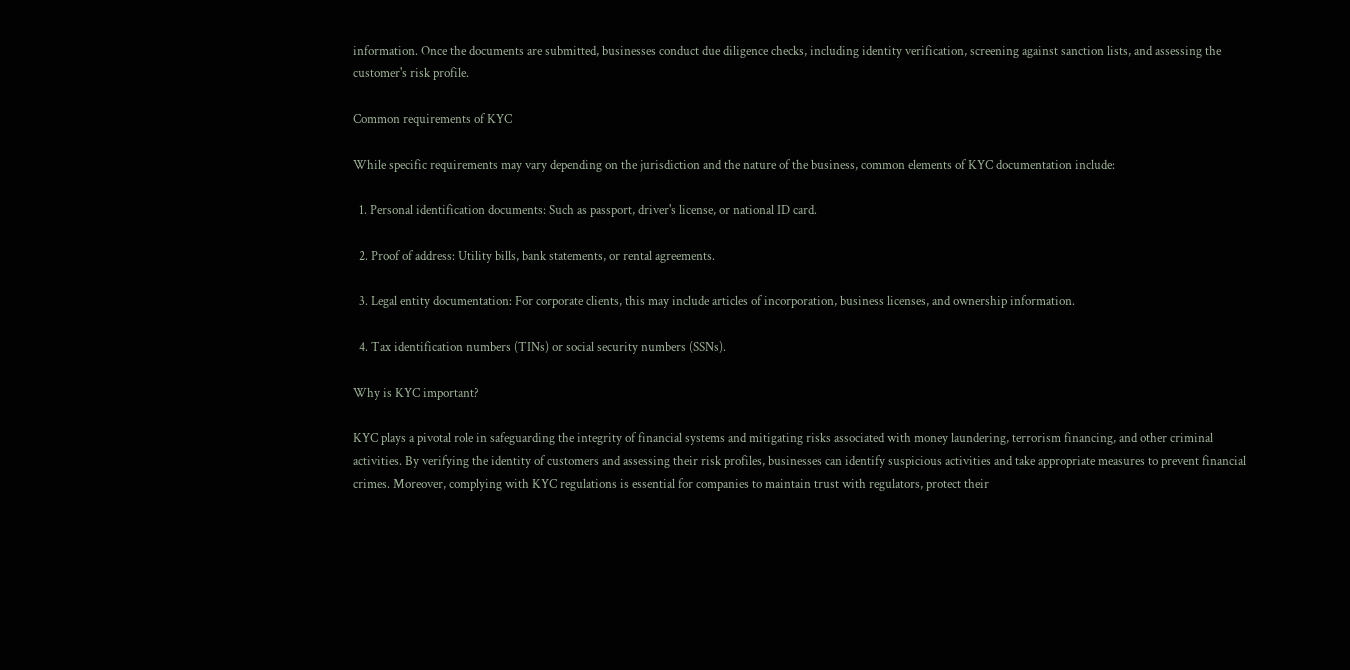information. Once the documents are submitted, businesses conduct due diligence checks, including identity verification, screening against sanction lists, and assessing the customer's risk profile.

Common requirements of KYC

While specific requirements may vary depending on the jurisdiction and the nature of the business, common elements of KYC documentation include:

  1. Personal identification documents: Such as passport, driver's license, or national ID card.

  2. Proof of address: Utility bills, bank statements, or rental agreements.

  3. Legal entity documentation: For corporate clients, this may include articles of incorporation, business licenses, and ownership information.

  4. Tax identification numbers (TINs) or social security numbers (SSNs).

Why is KYC important?

KYC plays a pivotal role in safeguarding the integrity of financial systems and mitigating risks associated with money laundering, terrorism financing, and other criminal activities. By verifying the identity of customers and assessing their risk profiles, businesses can identify suspicious activities and take appropriate measures to prevent financial crimes. Moreover, complying with KYC regulations is essential for companies to maintain trust with regulators, protect their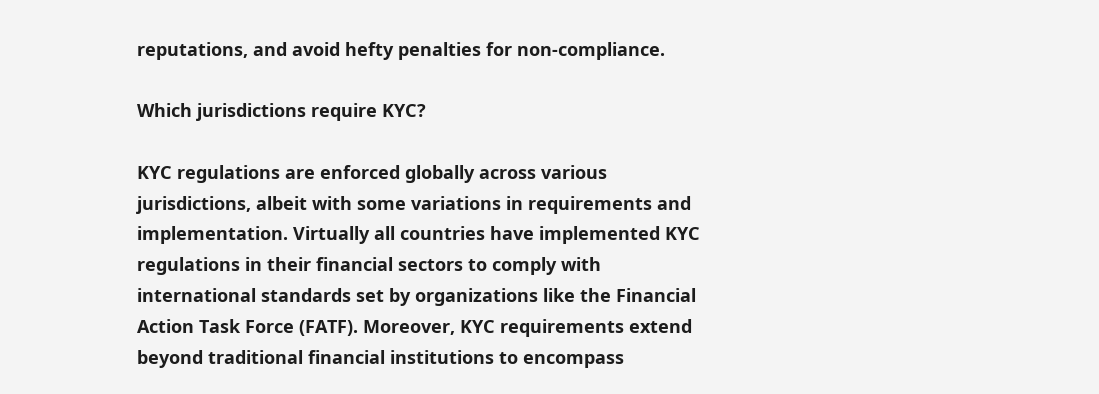reputations, and avoid hefty penalties for non-compliance.

Which jurisdictions require KYC?

KYC regulations are enforced globally across various jurisdictions, albeit with some variations in requirements and implementation. Virtually all countries have implemented KYC regulations in their financial sectors to comply with international standards set by organizations like the Financial Action Task Force (FATF). Moreover, KYC requirements extend beyond traditional financial institutions to encompass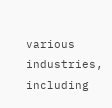various industries, including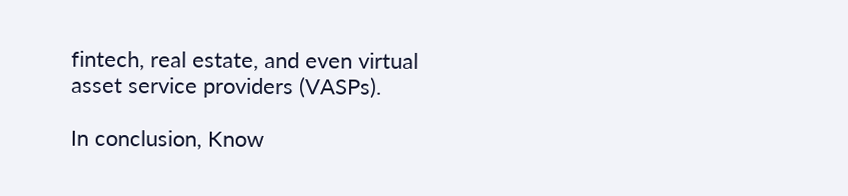fintech, real estate, and even virtual asset service providers (VASPs).

In conclusion, Know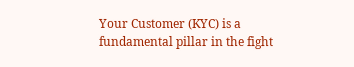Your Customer (KYC) is a fundamental pillar in the fight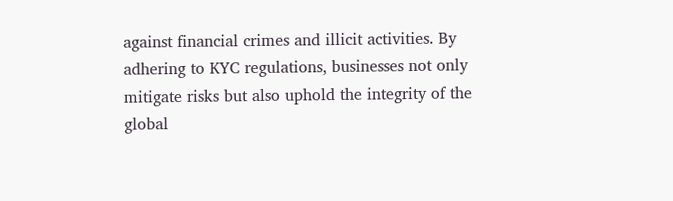against financial crimes and illicit activities. By adhering to KYC regulations, businesses not only mitigate risks but also uphold the integrity of the global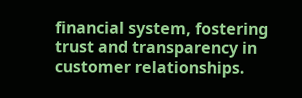financial system, fostering trust and transparency in customer relationships.